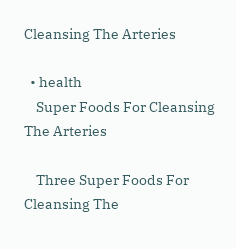Cleansing The Arteries

  • health
    Super Foods For Cleansing The Arteries

    Three Super Foods For Cleansing The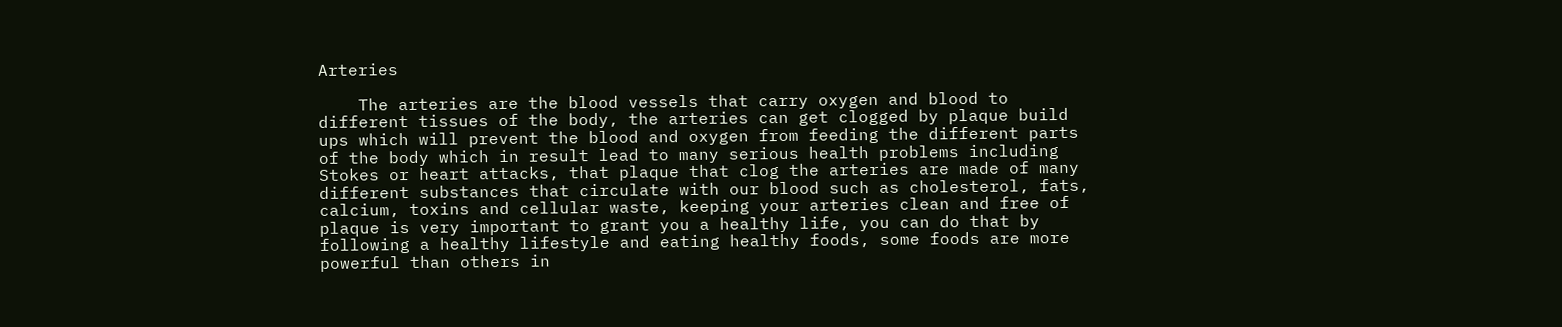Arteries

    The arteries are the blood vessels that carry oxygen and blood to different tissues of the body, the arteries can get clogged by plaque build ups which will prevent the blood and oxygen from feeding the different parts of the body which in result lead to many serious health problems including Stokes or heart attacks, that plaque that clog the arteries are made of many different substances that circulate with our blood such as cholesterol, fats, calcium, toxins and cellular waste, keeping your arteries clean and free of plaque is very important to grant you a healthy life, you can do that by following a healthy lifestyle and eating healthy foods, some foods are more powerful than others in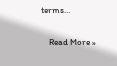terms…

    Read More »